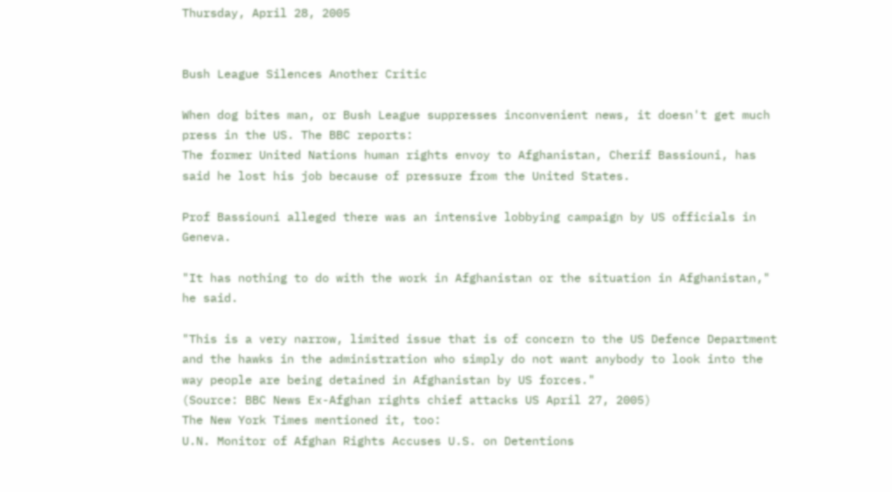Thursday, April 28, 2005


Bush League Silences Another Critic

When dog bites man, or Bush League suppresses inconvenient news, it doesn't get much press in the US. The BBC reports:
The former United Nations human rights envoy to Afghanistan, Cherif Bassiouni, has said he lost his job because of pressure from the United States.

Prof Bassiouni alleged there was an intensive lobbying campaign by US officials in Geneva.

"It has nothing to do with the work in Afghanistan or the situation in Afghanistan," he said.

"This is a very narrow, limited issue that is of concern to the US Defence Department and the hawks in the administration who simply do not want anybody to look into the way people are being detained in Afghanistan by US forces."
(Source: BBC News Ex-Afghan rights chief attacks US April 27, 2005)
The New York Times mentioned it, too:
U.N. Monitor of Afghan Rights Accuses U.S. on Detentions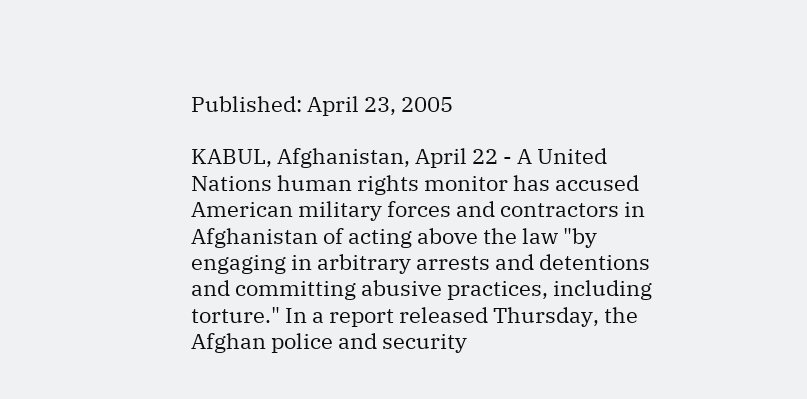Published: April 23, 2005

KABUL, Afghanistan, April 22 - A United Nations human rights monitor has accused American military forces and contractors in Afghanistan of acting above the law "by engaging in arbitrary arrests and detentions and committing abusive practices, including torture." In a report released Thursday, the Afghan police and security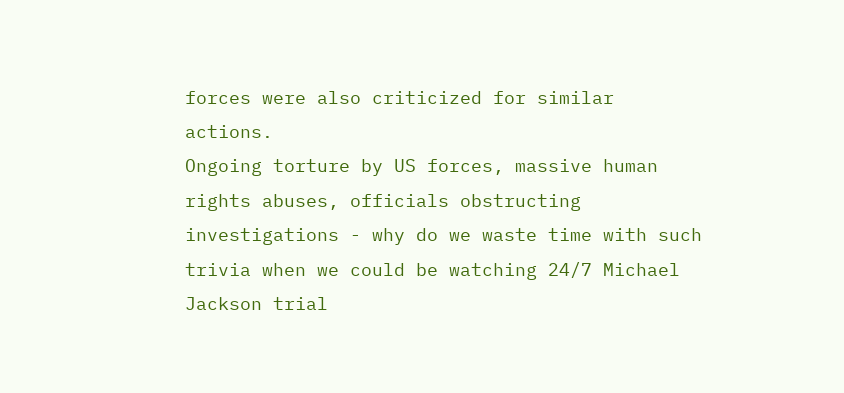forces were also criticized for similar actions.
Ongoing torture by US forces, massive human rights abuses, officials obstructing investigations - why do we waste time with such trivia when we could be watching 24/7 Michael Jackson trial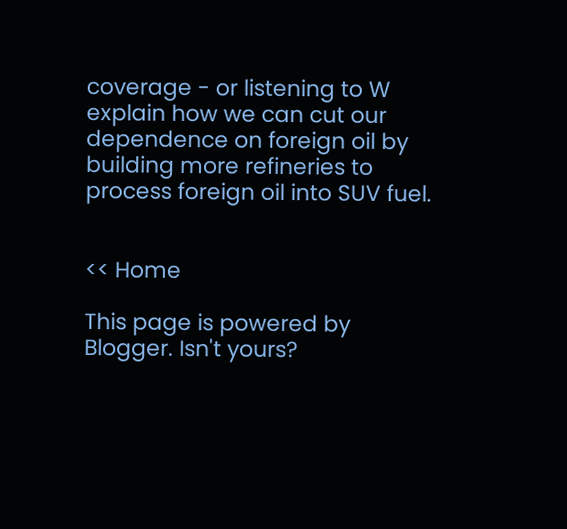coverage - or listening to W explain how we can cut our dependence on foreign oil by building more refineries to process foreign oil into SUV fuel.


<< Home

This page is powered by Blogger. Isn't yours?